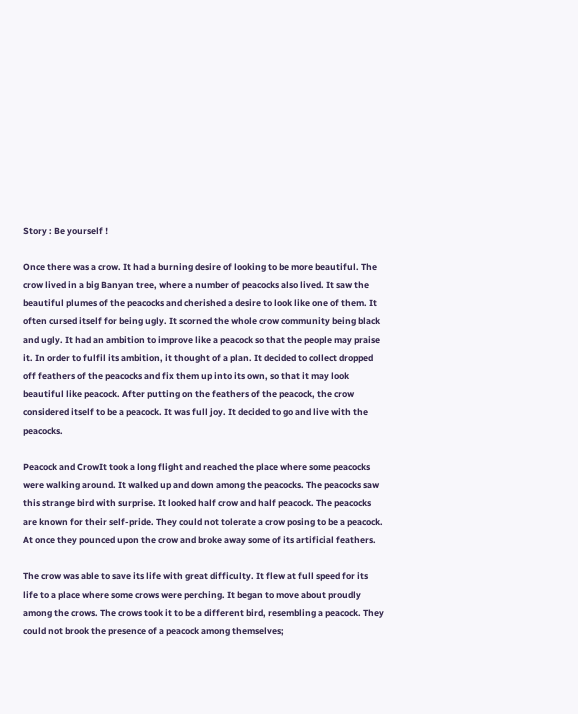Story : Be yourself !

Once there was a crow. It had a burning desire of looking to be more beautiful. The crow lived in a big Banyan tree, where a number of peacocks also lived. It saw the beautiful plumes of the peacocks and cherished a desire to look like one of them. It often cursed itself for being ugly. It scorned the whole crow community being black and ugly. It had an ambition to improve like a peacock so that the people may praise it. In order to fulfil its ambition, it thought of a plan. It decided to collect dropped off feathers of the peacocks and fix them up into its own, so that it may look beautiful like peacock. After putting on the feathers of the peacock, the crow considered itself to be a peacock. It was full joy. It decided to go and live with the peacocks.

Peacock and CrowIt took a long flight and reached the place where some peacocks were walking around. It walked up and down among the peacocks. The peacocks saw this strange bird with surprise. It looked half crow and half peacock. The peacocks are known for their self-pride. They could not tolerate a crow posing to be a peacock. At once they pounced upon the crow and broke away some of its artificial feathers.

The crow was able to save its life with great difficulty. It flew at full speed for its life to a place where some crows were perching. It began to move about proudly among the crows. The crows took it to be a different bird, resembling a peacock. They could not brook the presence of a peacock among themselves;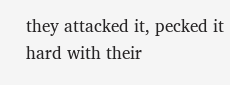they attacked it, pecked it hard with their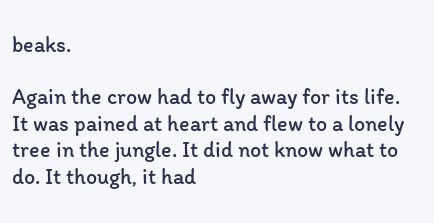beaks.

Again the crow had to fly away for its life. It was pained at heart and flew to a lonely tree in the jungle. It did not know what to do. It though, it had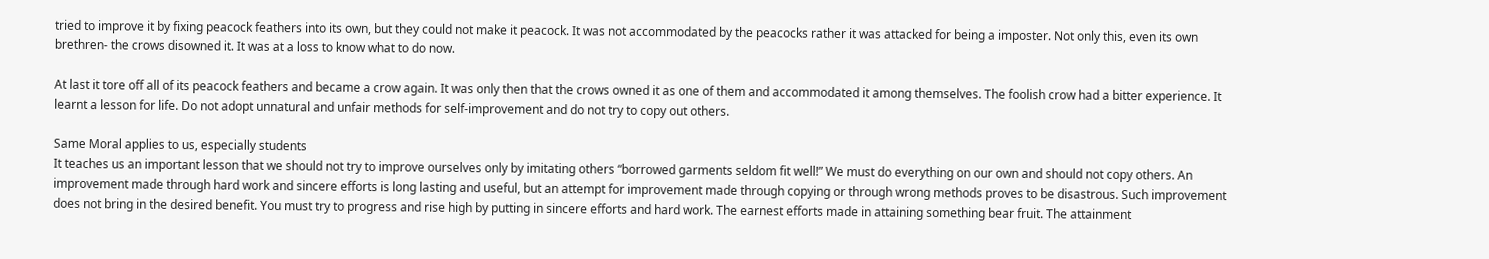tried to improve it by fixing peacock feathers into its own, but they could not make it peacock. It was not accommodated by the peacocks rather it was attacked for being a imposter. Not only this, even its own brethren- the crows disowned it. It was at a loss to know what to do now.

At last it tore off all of its peacock feathers and became a crow again. It was only then that the crows owned it as one of them and accommodated it among themselves. The foolish crow had a bitter experience. It learnt a lesson for life. Do not adopt unnatural and unfair methods for self-improvement and do not try to copy out others.

Same Moral applies to us, especially students
It teaches us an important lesson that we should not try to improve ourselves only by imitating others “borrowed garments seldom fit well!” We must do everything on our own and should not copy others. An improvement made through hard work and sincere efforts is long lasting and useful, but an attempt for improvement made through copying or through wrong methods proves to be disastrous. Such improvement does not bring in the desired benefit. You must try to progress and rise high by putting in sincere efforts and hard work. The earnest efforts made in attaining something bear fruit. The attainment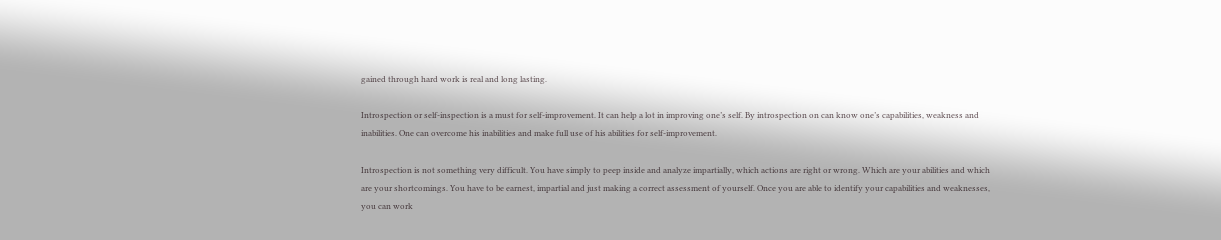gained through hard work is real and long lasting.

Introspection or self-inspection is a must for self-improvement. It can help a lot in improving one’s self. By introspection on can know one’s capabilities, weakness and inabilities. One can overcome his inabilities and make full use of his abilities for self-improvement.

Introspection is not something very difficult. You have simply to peep inside and analyze impartially, which actions are right or wrong. Which are your abilities and which are your shortcomings. You have to be earnest, impartial and just making a correct assessment of yourself. Once you are able to identify your capabilities and weaknesses, you can work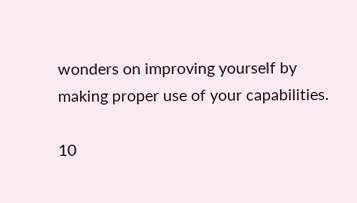wonders on improving yourself by making proper use of your capabilities.

10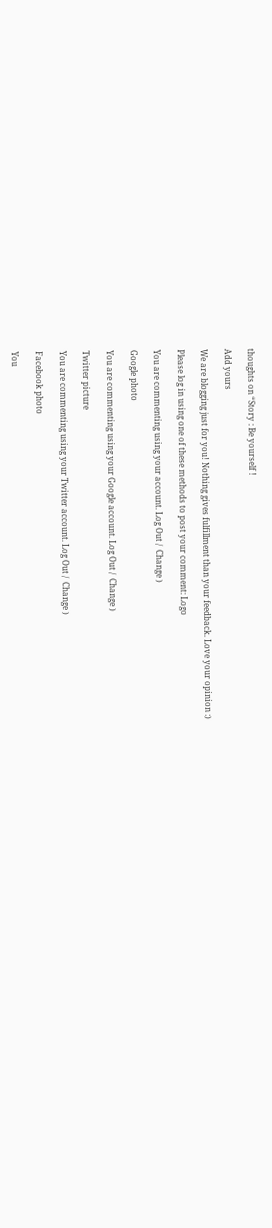thoughts on “Story : Be yourself !

Add yours

We are blogging just for you! Nothing gives fulfillment than your feedback. Love your opinion :)

Please log in using one of these methods to post your comment: Logo

You are commenting using your account. Log Out /  Change )

Google photo

You are commenting using your Google account. Log Out /  Change )

Twitter picture

You are commenting using your Twitter account. Log Out /  Change )

Facebook photo

You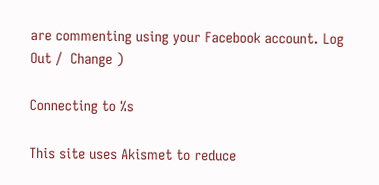are commenting using your Facebook account. Log Out /  Change )

Connecting to %s

This site uses Akismet to reduce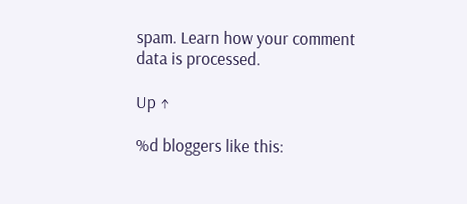spam. Learn how your comment data is processed.

Up ↑

%d bloggers like this: